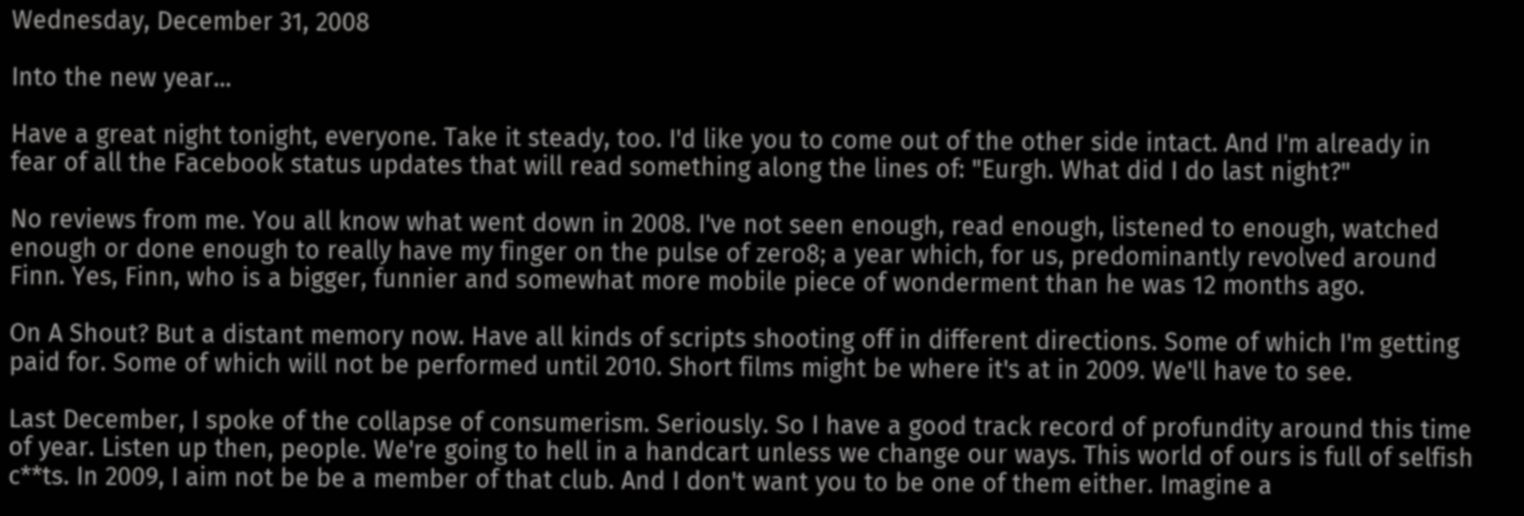Wednesday, December 31, 2008

Into the new year...

Have a great night tonight, everyone. Take it steady, too. I'd like you to come out of the other side intact. And I'm already in fear of all the Facebook status updates that will read something along the lines of: "Eurgh. What did I do last night?"

No reviews from me. You all know what went down in 2008. I've not seen enough, read enough, listened to enough, watched enough or done enough to really have my finger on the pulse of zero8; a year which, for us, predominantly revolved around Finn. Yes, Finn, who is a bigger, funnier and somewhat more mobile piece of wonderment than he was 12 months ago.

On A Shout? But a distant memory now. Have all kinds of scripts shooting off in different directions. Some of which I'm getting paid for. Some of which will not be performed until 2010. Short films might be where it's at in 2009. We'll have to see.

Last December, I spoke of the collapse of consumerism. Seriously. So I have a good track record of profundity around this time of year. Listen up then, people. We're going to hell in a handcart unless we change our ways. This world of ours is full of selfish c**ts. In 2009, I aim not be be a member of that club. And I don't want you to be one of them either. Imagine a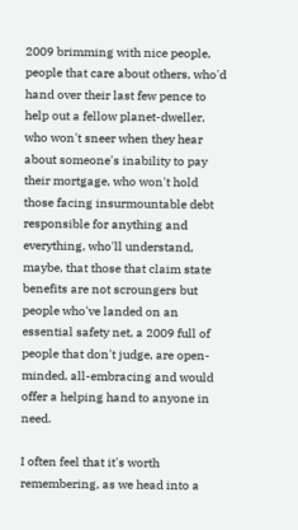2009 brimming with nice people, people that care about others, who'd hand over their last few pence to help out a fellow planet-dweller, who won't sneer when they hear about someone's inability to pay their mortgage, who won't hold those facing insurmountable debt responsible for anything and everything, who'll understand, maybe, that those that claim state benefits are not scroungers but people who've landed on an essential safety net, a 2009 full of people that don't judge, are open-minded, all-embracing and would offer a helping hand to anyone in need.

I often feel that it's worth remembering, as we head into a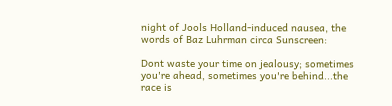night of Jools Holland-induced nausea, the words of Baz Luhrman circa Sunscreen:

Dont waste your time on jealousy; sometimes you're ahead, sometimes you're behind...the race is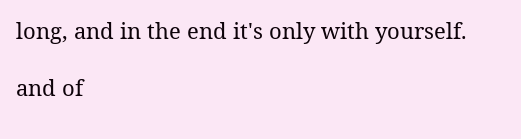long, and in the end it's only with yourself.

and of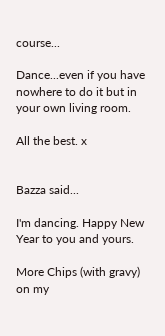course...

Dance...even if you have nowhere to do it but in your own living room.

All the best. x


Bazza said...

I'm dancing. Happy New Year to you and yours.

More Chips (with gravy) on my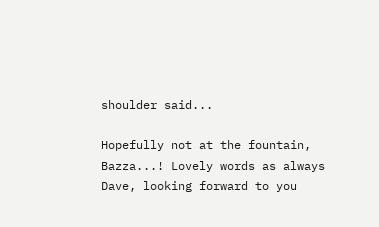shoulder said...

Hopefully not at the fountain, Bazza...! Lovely words as always Dave, looking forward to you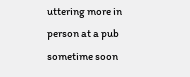uttering more in person at a pub sometime soon